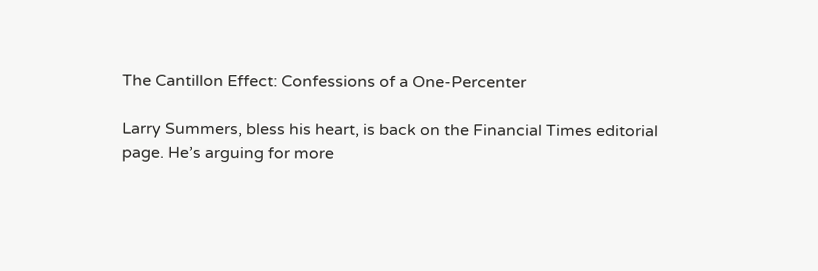The Cantillon Effect: Confessions of a One-Percenter

Larry Summers, bless his heart, is back on the Financial Times editorial page. He’s arguing for more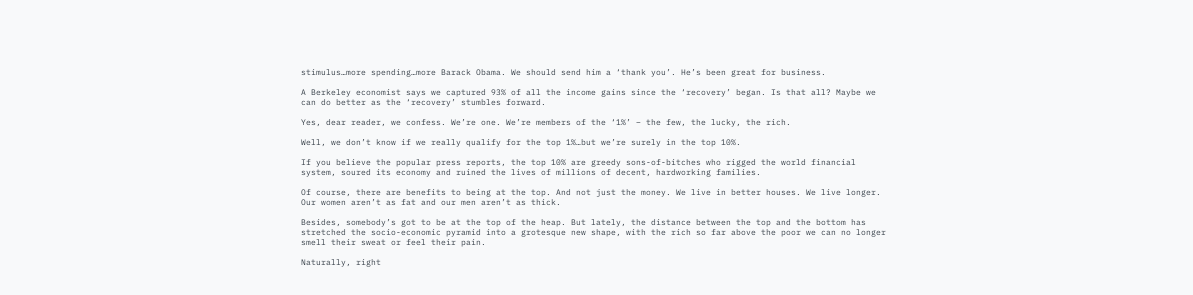stimulus…more spending…more Barack Obama. We should send him a ‘thank you’. He’s been great for business.

A Berkeley economist says we captured 93% of all the income gains since the ‘recovery’ began. Is that all? Maybe we can do better as the ‘recovery’ stumbles forward.

Yes, dear reader, we confess. We’re one. We’re members of the ‘1%’ – the few, the lucky, the rich.

Well, we don’t know if we really qualify for the top 1%…but we’re surely in the top 10%.

If you believe the popular press reports, the top 10% are greedy sons-of-bitches who rigged the world financial system, soured its economy and ruined the lives of millions of decent, hardworking families.

Of course, there are benefits to being at the top. And not just the money. We live in better houses. We live longer. Our women aren’t as fat and our men aren’t as thick.

Besides, somebody’s got to be at the top of the heap. But lately, the distance between the top and the bottom has stretched the socio-economic pyramid into a grotesque new shape, with the rich so far above the poor we can no longer smell their sweat or feel their pain.

Naturally, right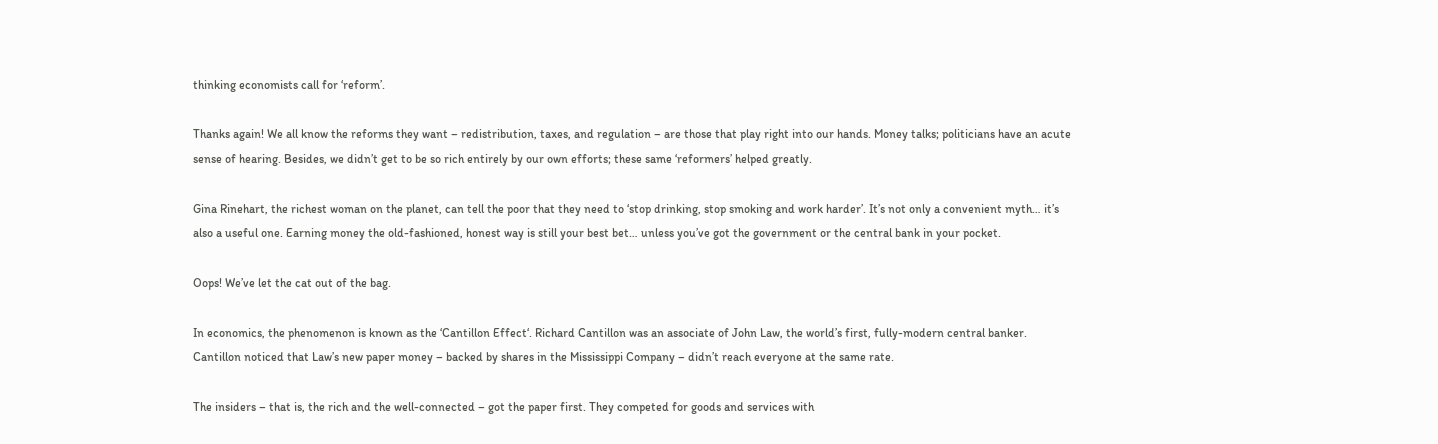thinking economists call for ‘reform’.

Thanks again! We all know the reforms they want – redistribution, taxes, and regulation – are those that play right into our hands. Money talks; politicians have an acute sense of hearing. Besides, we didn’t get to be so rich entirely by our own efforts; these same ‘reformers’ helped greatly.

Gina Rinehart, the richest woman on the planet, can tell the poor that they need to ‘stop drinking, stop smoking and work harder’. It’s not only a convenient myth… it’s also a useful one. Earning money the old-fashioned, honest way is still your best bet… unless you’ve got the government or the central bank in your pocket.

Oops! We’ve let the cat out of the bag.

In economics, the phenomenon is known as the ‘Cantillon Effect‘. Richard Cantillon was an associate of John Law, the world’s first, fully-modern central banker. Cantillon noticed that Law’s new paper money – backed by shares in the Mississippi Company – didn’t reach everyone at the same rate.

The insiders – that is, the rich and the well-connected – got the paper first. They competed for goods and services with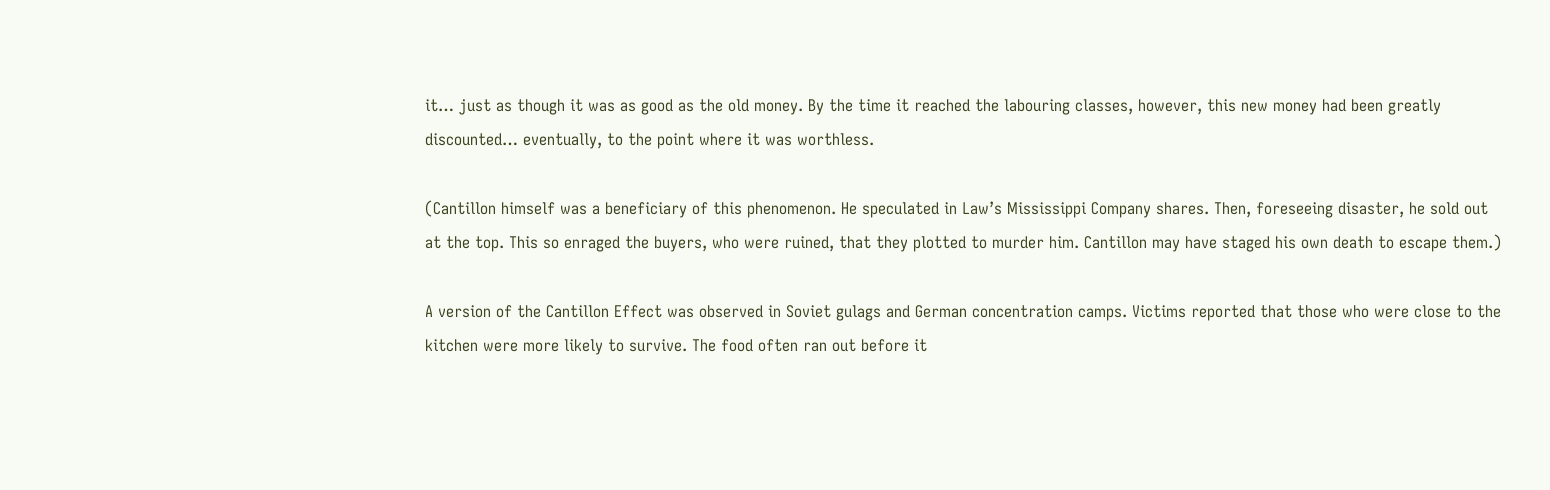it… just as though it was as good as the old money. By the time it reached the labouring classes, however, this new money had been greatly discounted… eventually, to the point where it was worthless.

(Cantillon himself was a beneficiary of this phenomenon. He speculated in Law’s Mississippi Company shares. Then, foreseeing disaster, he sold out at the top. This so enraged the buyers, who were ruined, that they plotted to murder him. Cantillon may have staged his own death to escape them.)

A version of the Cantillon Effect was observed in Soviet gulags and German concentration camps. Victims reported that those who were close to the kitchen were more likely to survive. The food often ran out before it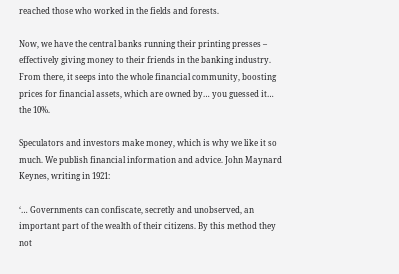reached those who worked in the fields and forests.

Now, we have the central banks running their printing presses – effectively giving money to their friends in the banking industry. From there, it seeps into the whole financial community, boosting prices for financial assets, which are owned by… you guessed it… the 10%.

Speculators and investors make money, which is why we like it so much. We publish financial information and advice. John Maynard Keynes, writing in 1921:

‘… Governments can confiscate, secretly and unobserved, an important part of the wealth of their citizens. By this method they not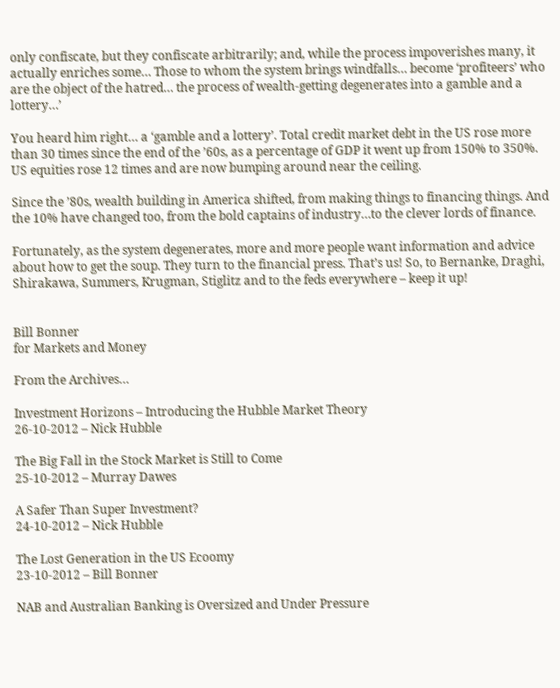only confiscate, but they confiscate arbitrarily; and, while the process impoverishes many, it actually enriches some… Those to whom the system brings windfalls… become ‘profiteers’ who are the object of the hatred… the process of wealth-getting degenerates into a gamble and a lottery…’

You heard him right… a ‘gamble and a lottery’. Total credit market debt in the US rose more than 30 times since the end of the ’60s, as a percentage of GDP it went up from 150% to 350%. US equities rose 12 times and are now bumping around near the ceiling.

Since the ’80s, wealth building in America shifted, from making things to financing things. And the 10% have changed too, from the bold captains of industry…to the clever lords of finance.

Fortunately, as the system degenerates, more and more people want information and advice about how to get the soup. They turn to the financial press. That’s us! So, to Bernanke, Draghi, Shirakawa, Summers, Krugman, Stiglitz and to the feds everywhere – keep it up!


Bill Bonner
for Markets and Money

From the Archives…

Investment Horizons – Introducing the Hubble Market Theory
26-10-2012 – Nick Hubble

The Big Fall in the Stock Market is Still to Come
25-10-2012 – Murray Dawes

A Safer Than Super Investment?
24-10-2012 – Nick Hubble

The Lost Generation in the US Ecoomy
23-10-2012 – Bill Bonner

NAB and Australian Banking is Oversized and Under Pressure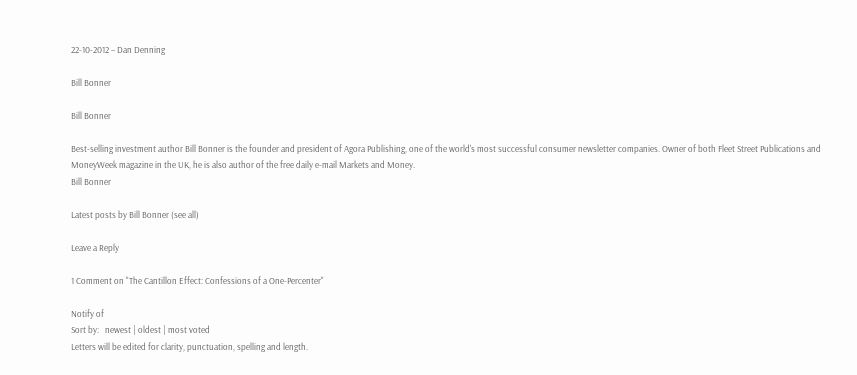22-10-2012 – Dan Denning

Bill Bonner

Bill Bonner

Best-selling investment author Bill Bonner is the founder and president of Agora Publishing, one of the world's most successful consumer newsletter companies. Owner of both Fleet Street Publications and MoneyWeek magazine in the UK, he is also author of the free daily e-mail Markets and Money.
Bill Bonner

Latest posts by Bill Bonner (see all)

Leave a Reply

1 Comment on "The Cantillon Effect: Confessions of a One-Percenter"

Notify of
Sort by:   newest | oldest | most voted
Letters will be edited for clarity, punctuation, spelling and length.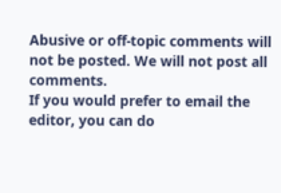Abusive or off-topic comments will not be posted. We will not post all comments.
If you would prefer to email the editor, you can do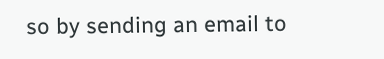so by sending an email to